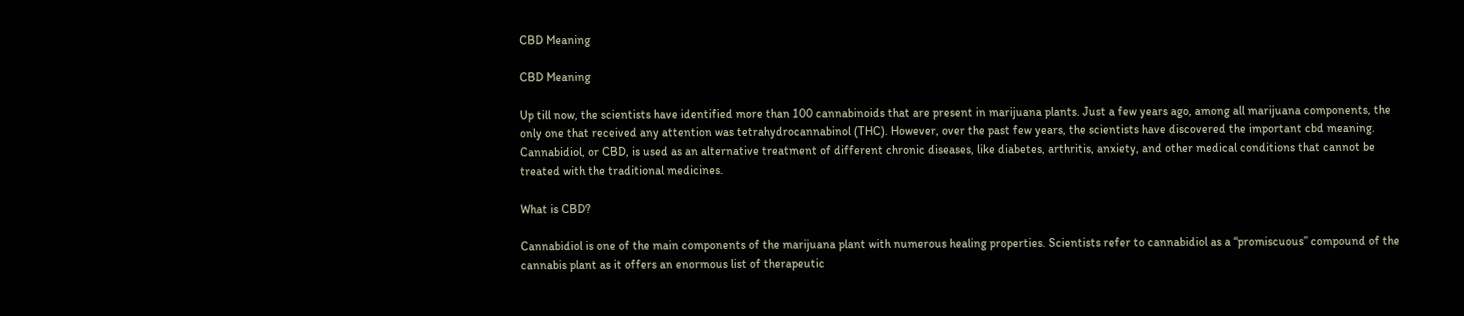CBD Meaning

CBD Meaning

Up till now, the scientists have identified more than 100 cannabinoids that are present in marijuana plants. Just a few years ago, among all marijuana components, the only one that received any attention was tetrahydrocannabinol (THC). However, over the past few years, the scientists have discovered the important cbd meaning. Cannabidiol, or CBD, is used as an alternative treatment of different chronic diseases, like diabetes, arthritis, anxiety, and other medical conditions that cannot be treated with the traditional medicines.

What is CBD?

Cannabidiol is one of the main components of the marijuana plant with numerous healing properties. Scientists refer to cannabidiol as a “promiscuous” compound of the cannabis plant as it offers an enormous list of therapeutic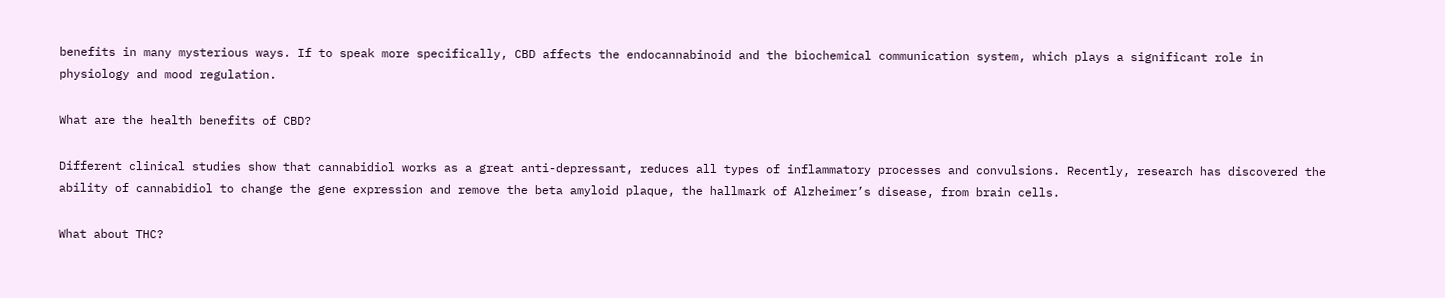benefits in many mysterious ways. If to speak more specifically, CBD affects the endocannabinoid and the biochemical communication system, which plays a significant role in physiology and mood regulation.

What are the health benefits of CBD?

Different clinical studies show that cannabidiol works as a great anti-depressant, reduces all types of inflammatory processes and convulsions. Recently, research has discovered the ability of cannabidiol to change the gene expression and remove the beta amyloid plaque, the hallmark of Alzheimer’s disease, from brain cells.

What about THC?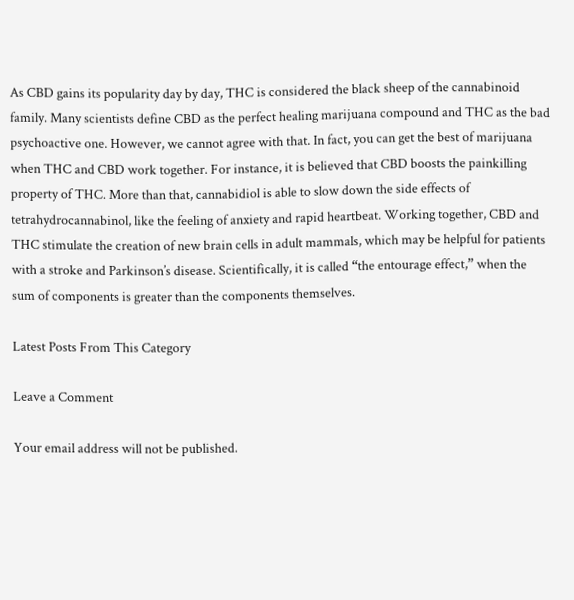As CBD gains its popularity day by day, THC is considered the black sheep of the cannabinoid family. Many scientists define CBD as the perfect healing marijuana compound and THC as the bad psychoactive one. However, we cannot agree with that. In fact, you can get the best of marijuana when THC and CBD work together. For instance, it is believed that CBD boosts the painkilling property of THC. More than that, cannabidiol is able to slow down the side effects of tetrahydrocannabinol, like the feeling of anxiety and rapid heartbeat. Working together, CBD and THC stimulate the creation of new brain cells in adult mammals, which may be helpful for patients with a stroke and Parkinson’s disease. Scientifically, it is called “the entourage effect,” when the sum of components is greater than the components themselves.

Latest Posts From This Category

Leave a Comment

Your email address will not be published.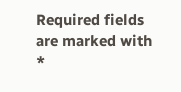Required fields are marked with *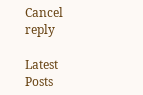Cancel reply

Latest Posts